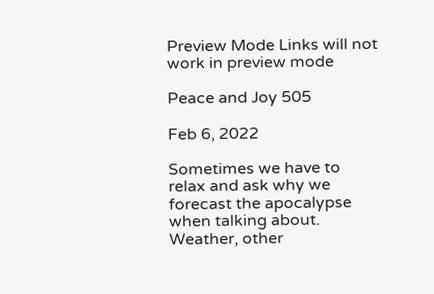Preview Mode Links will not work in preview mode

Peace and Joy 505

Feb 6, 2022

Sometimes we have to relax and ask why we forecast the apocalypse  when talking about. Weather, other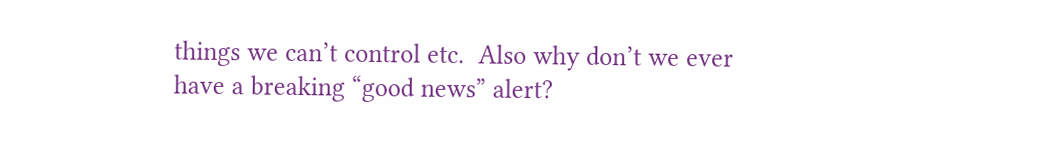things we can’t control etc.  Also why don’t we ever have a breaking “good news” alert?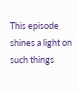This episode  shines a light on such things